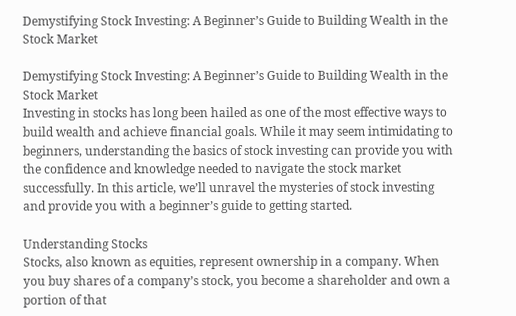Demystifying Stock Investing: A Beginner’s Guide to Building Wealth in the Stock Market

Demystifying Stock Investing: A Beginner’s Guide to Building Wealth in the Stock Market
Investing in stocks has long been hailed as one of the most effective ways to build wealth and achieve financial goals. While it may seem intimidating to beginners, understanding the basics of stock investing can provide you with the confidence and knowledge needed to navigate the stock market successfully. In this article, we’ll unravel the mysteries of stock investing and provide you with a beginner’s guide to getting started.

Understanding Stocks
Stocks, also known as equities, represent ownership in a company. When you buy shares of a company’s stock, you become a shareholder and own a portion of that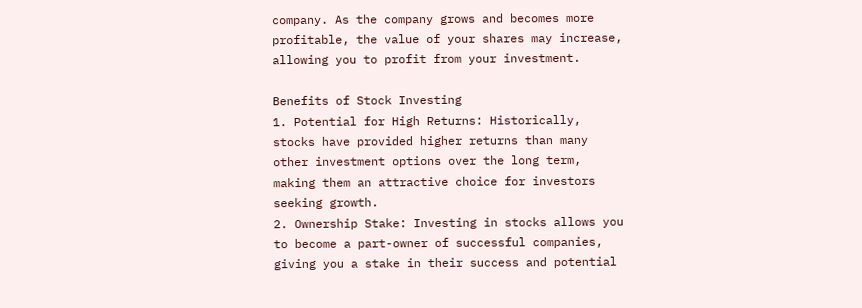company. As the company grows and becomes more profitable, the value of your shares may increase, allowing you to profit from your investment.

Benefits of Stock Investing
1. Potential for High Returns: Historically, stocks have provided higher returns than many other investment options over the long term, making them an attractive choice for investors seeking growth.
2. Ownership Stake: Investing in stocks allows you to become a part-owner of successful companies, giving you a stake in their success and potential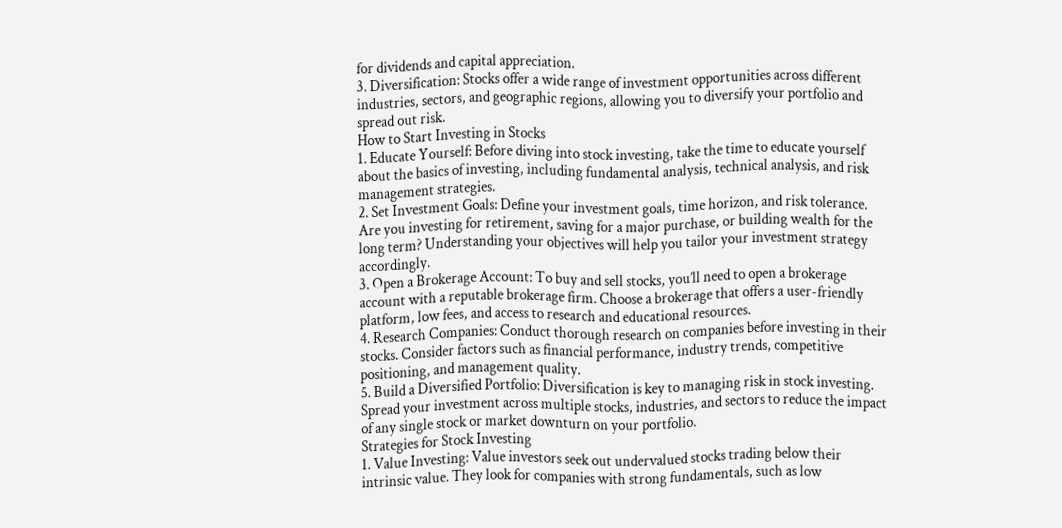for dividends and capital appreciation.
3. Diversification: Stocks offer a wide range of investment opportunities across different industries, sectors, and geographic regions, allowing you to diversify your portfolio and spread out risk.
How to Start Investing in Stocks
1. Educate Yourself: Before diving into stock investing, take the time to educate yourself about the basics of investing, including fundamental analysis, technical analysis, and risk management strategies.
2. Set Investment Goals: Define your investment goals, time horizon, and risk tolerance. Are you investing for retirement, saving for a major purchase, or building wealth for the long term? Understanding your objectives will help you tailor your investment strategy accordingly.
3. Open a Brokerage Account: To buy and sell stocks, you’ll need to open a brokerage account with a reputable brokerage firm. Choose a brokerage that offers a user-friendly platform, low fees, and access to research and educational resources.
4. Research Companies: Conduct thorough research on companies before investing in their stocks. Consider factors such as financial performance, industry trends, competitive positioning, and management quality.
5. Build a Diversified Portfolio: Diversification is key to managing risk in stock investing. Spread your investment across multiple stocks, industries, and sectors to reduce the impact of any single stock or market downturn on your portfolio.
Strategies for Stock Investing
1. Value Investing: Value investors seek out undervalued stocks trading below their intrinsic value. They look for companies with strong fundamentals, such as low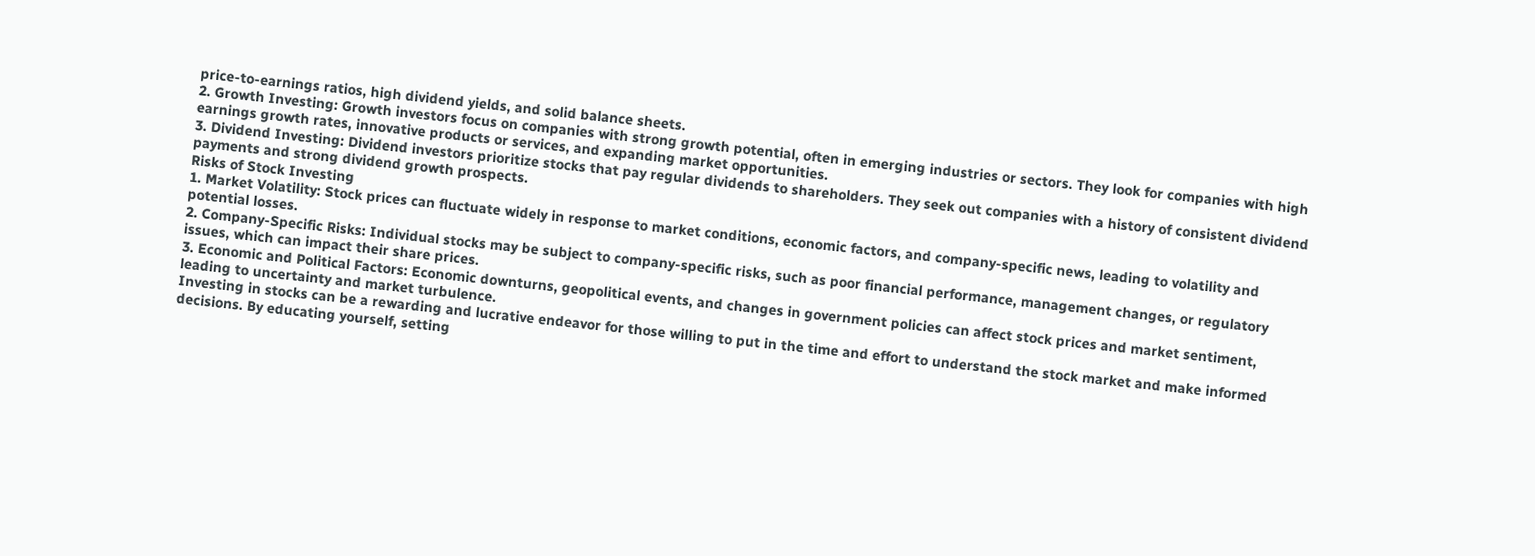price-to-earnings ratios, high dividend yields, and solid balance sheets.
2. Growth Investing: Growth investors focus on companies with strong growth potential, often in emerging industries or sectors. They look for companies with high earnings growth rates, innovative products or services, and expanding market opportunities.
3. Dividend Investing: Dividend investors prioritize stocks that pay regular dividends to shareholders. They seek out companies with a history of consistent dividend payments and strong dividend growth prospects.
Risks of Stock Investing
1. Market Volatility: Stock prices can fluctuate widely in response to market conditions, economic factors, and company-specific news, leading to volatility and potential losses.
2. Company-Specific Risks: Individual stocks may be subject to company-specific risks, such as poor financial performance, management changes, or regulatory issues, which can impact their share prices.
3. Economic and Political Factors: Economic downturns, geopolitical events, and changes in government policies can affect stock prices and market sentiment, leading to uncertainty and market turbulence.
Investing in stocks can be a rewarding and lucrative endeavor for those willing to put in the time and effort to understand the stock market and make informed decisions. By educating yourself, setting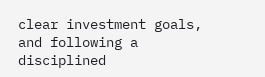clear investment goals, and following a disciplined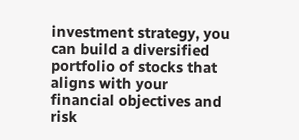investment strategy, you can build a diversified portfolio of stocks that aligns with your financial objectives and risk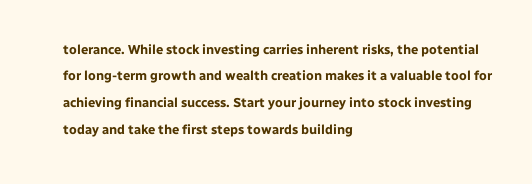tolerance. While stock investing carries inherent risks, the potential for long-term growth and wealth creation makes it a valuable tool for achieving financial success. Start your journey into stock investing today and take the first steps towards building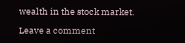wealth in the stock market.

Leave a comment